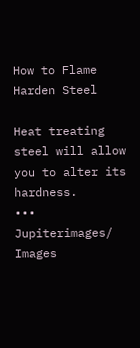How to Flame Harden Steel

Heat treating steel will allow you to alter its hardness.
••• Jupiterimages/ Images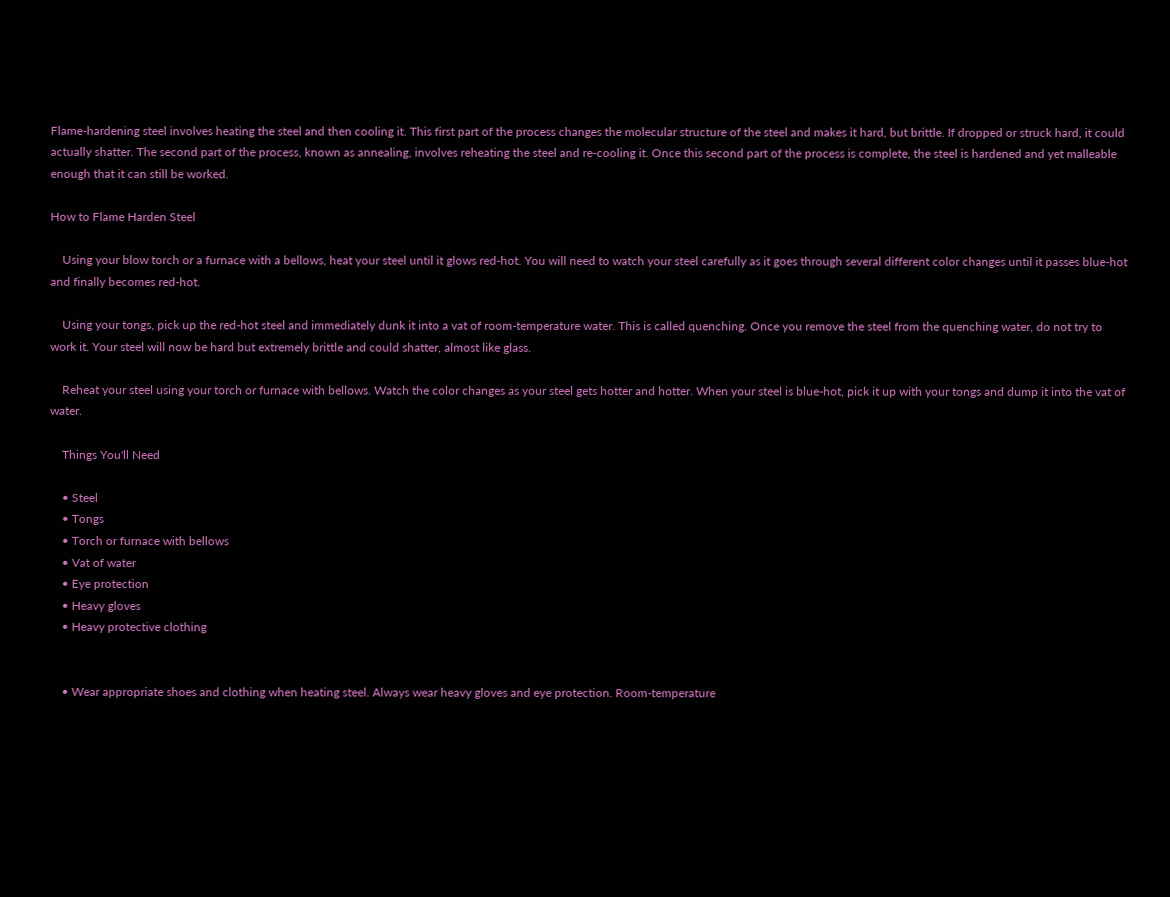Flame-hardening steel involves heating the steel and then cooling it. This first part of the process changes the molecular structure of the steel and makes it hard, but brittle. If dropped or struck hard, it could actually shatter. The second part of the process, known as annealing, involves reheating the steel and re-cooling it. Once this second part of the process is complete, the steel is hardened and yet malleable enough that it can still be worked.

How to Flame Harden Steel

    Using your blow torch or a furnace with a bellows, heat your steel until it glows red-hot. You will need to watch your steel carefully as it goes through several different color changes until it passes blue-hot and finally becomes red-hot.

    Using your tongs, pick up the red-hot steel and immediately dunk it into a vat of room-temperature water. This is called quenching. Once you remove the steel from the quenching water, do not try to work it. Your steel will now be hard but extremely brittle and could shatter, almost like glass.

    Reheat your steel using your torch or furnace with bellows. Watch the color changes as your steel gets hotter and hotter. When your steel is blue-hot, pick it up with your tongs and dump it into the vat of water.

    Things You'll Need

    • Steel
    • Tongs
    • Torch or furnace with bellows
    • Vat of water
    • Eye protection
    • Heavy gloves
    • Heavy protective clothing


    • Wear appropriate shoes and clothing when heating steel. Always wear heavy gloves and eye protection. Room-temperature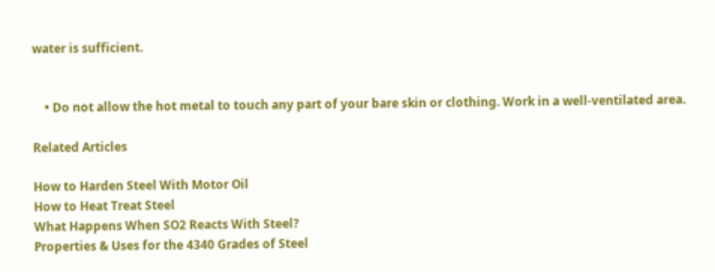water is sufficient.


    • Do not allow the hot metal to touch any part of your bare skin or clothing. Work in a well-ventilated area.

Related Articles

How to Harden Steel With Motor Oil
How to Heat Treat Steel
What Happens When SO2 Reacts With Steel?
Properties & Uses for the 4340 Grades of Steel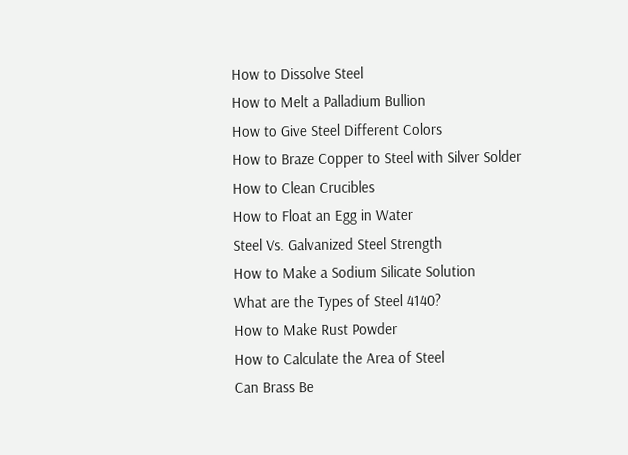How to Dissolve Steel
How to Melt a Palladium Bullion
How to Give Steel Different Colors
How to Braze Copper to Steel with Silver Solder
How to Clean Crucibles
How to Float an Egg in Water
Steel Vs. Galvanized Steel Strength
How to Make a Sodium Silicate Solution
What are the Types of Steel 4140?
How to Make Rust Powder
How to Calculate the Area of Steel
Can Brass Be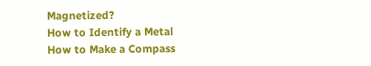Magnetized?
How to Identify a Metal
How to Make a Compass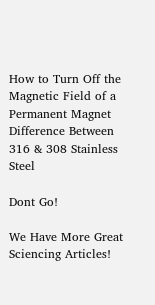How to Turn Off the Magnetic Field of a Permanent Magnet
Difference Between 316 & 308 Stainless Steel

Dont Go!

We Have More Great Sciencing Articles!